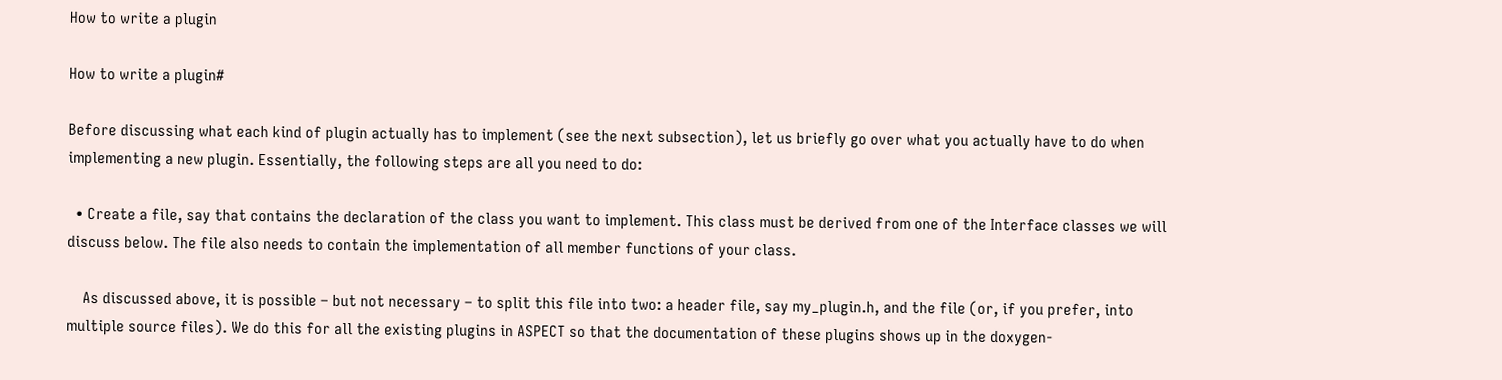How to write a plugin

How to write a plugin#

Before discussing what each kind of plugin actually has to implement (see the next subsection), let us briefly go over what you actually have to do when implementing a new plugin. Essentially, the following steps are all you need to do:

  • Create a file, say that contains the declaration of the class you want to implement. This class must be derived from one of the Interface classes we will discuss below. The file also needs to contain the implementation of all member functions of your class.

    As discussed above, it is possible – but not necessary – to split this file into two: a header file, say my_plugin.h, and the file (or, if you prefer, into multiple source files). We do this for all the existing plugins in ASPECT so that the documentation of these plugins shows up in the doxygen-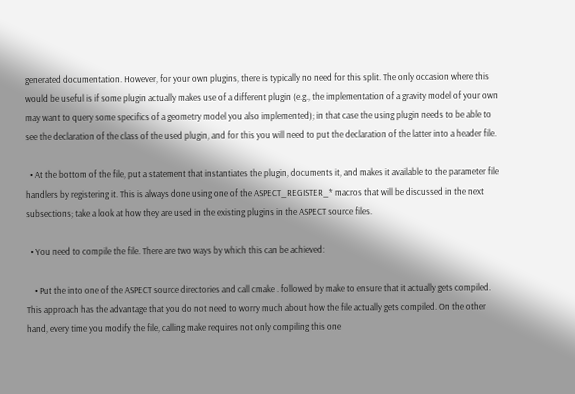generated documentation. However, for your own plugins, there is typically no need for this split. The only occasion where this would be useful is if some plugin actually makes use of a different plugin (e.g., the implementation of a gravity model of your own may want to query some specifics of a geometry model you also implemented); in that case the using plugin needs to be able to see the declaration of the class of the used plugin, and for this you will need to put the declaration of the latter into a header file.

  • At the bottom of the file, put a statement that instantiates the plugin, documents it, and makes it available to the parameter file handlers by registering it. This is always done using one of the ASPECT_REGISTER_* macros that will be discussed in the next subsections; take a look at how they are used in the existing plugins in the ASPECT source files.

  • You need to compile the file. There are two ways by which this can be achieved:

    • Put the into one of the ASPECT source directories and call cmake . followed by make to ensure that it actually gets compiled. This approach has the advantage that you do not need to worry much about how the file actually gets compiled. On the other hand, every time you modify the file, calling make requires not only compiling this one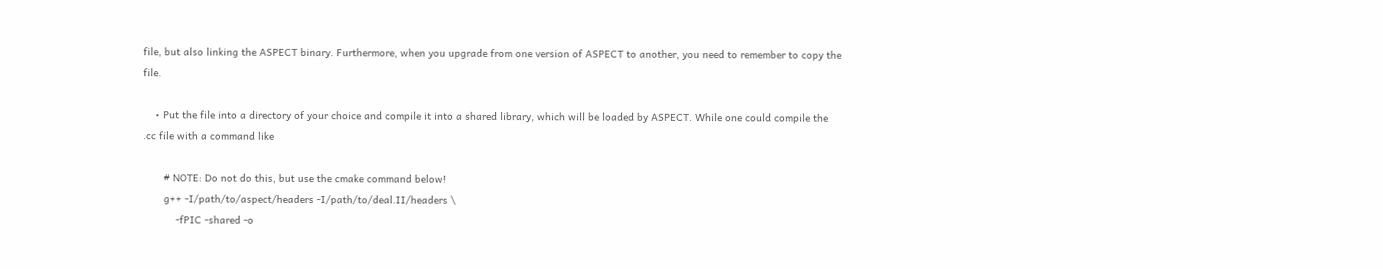file, but also linking the ASPECT binary. Furthermore, when you upgrade from one version of ASPECT to another, you need to remember to copy the file.

    • Put the file into a directory of your choice and compile it into a shared library, which will be loaded by ASPECT. While one could compile the .cc file with a command like

       # NOTE: Do not do this, but use the cmake command below!
       g++ -I/path/to/aspect/headers -I/path/to/deal.II/headers \
           -fPIC -shared -o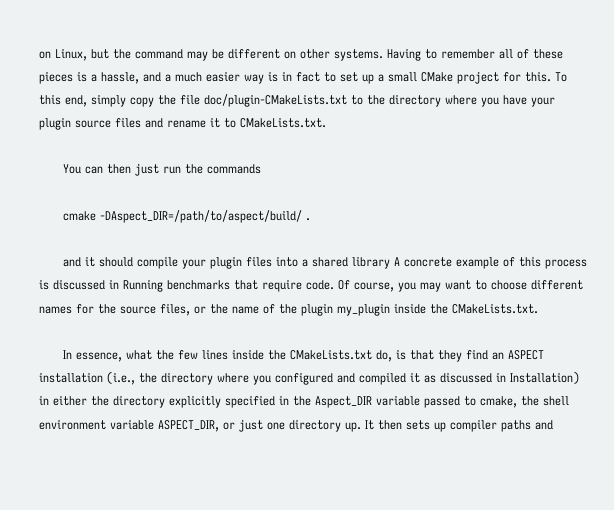on Linux, but the command may be different on other systems. Having to remember all of these pieces is a hassle, and a much easier way is in fact to set up a small CMake project for this. To this end, simply copy the file doc/plugin-CMakeLists.txt to the directory where you have your plugin source files and rename it to CMakeLists.txt.

      You can then just run the commands

      cmake -DAspect_DIR=/path/to/aspect/build/ .

      and it should compile your plugin files into a shared library A concrete example of this process is discussed in Running benchmarks that require code. Of course, you may want to choose different names for the source files, or the name of the plugin my_plugin inside the CMakeLists.txt.

      In essence, what the few lines inside the CMakeLists.txt do, is that they find an ASPECT installation (i.e., the directory where you configured and compiled it as discussed in Installation) in either the directory explicitly specified in the Aspect_DIR variable passed to cmake, the shell environment variable ASPECT_DIR, or just one directory up. It then sets up compiler paths and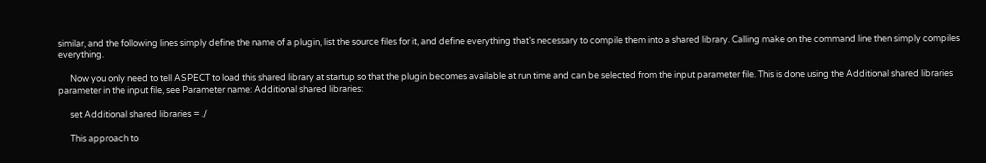similar, and the following lines simply define the name of a plugin, list the source files for it, and define everything that’s necessary to compile them into a shared library. Calling make on the command line then simply compiles everything.

      Now you only need to tell ASPECT to load this shared library at startup so that the plugin becomes available at run time and can be selected from the input parameter file. This is done using the Additional shared libraries parameter in the input file, see Parameter name: Additional shared libraries:

      set Additional shared libraries = ./

      This approach to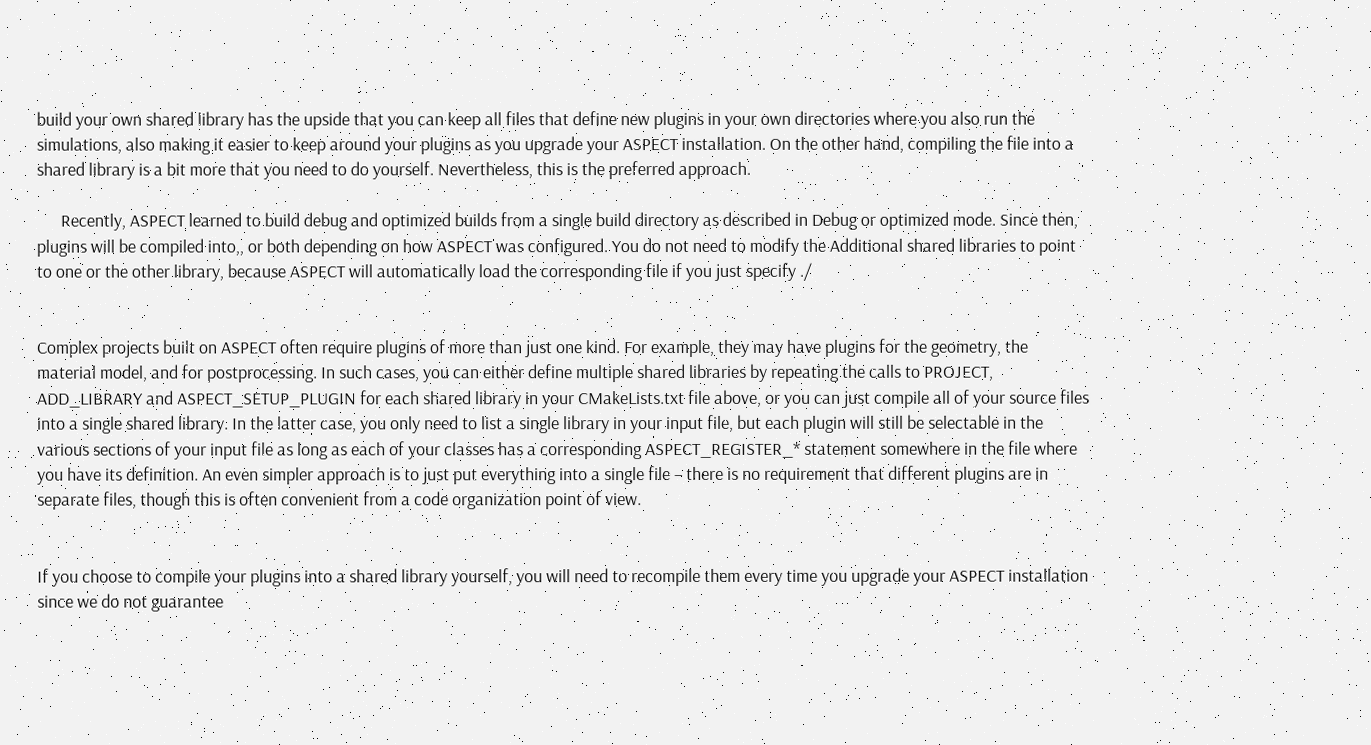build your own shared library has the upside that you can keep all files that define new plugins in your own directories where you also run the simulations, also making it easier to keep around your plugins as you upgrade your ASPECT installation. On the other hand, compiling the file into a shared library is a bit more that you need to do yourself. Nevertheless, this is the preferred approach.

      Recently, ASPECT learned to build debug and optimized builds from a single build directory as described in Debug or optimized mode. Since then, plugins will be compiled into,, or both depending on how ASPECT was configured. You do not need to modify the Additional shared libraries to point to one or the other library, because ASPECT will automatically load the corresponding file if you just specify ./


Complex projects built on ASPECT often require plugins of more than just one kind. For example, they may have plugins for the geometry, the material model, and for postprocessing. In such cases, you can either define multiple shared libraries by repeating the calls to PROJECT, ADD_LIBRARY and ASPECT_SETUP_PLUGIN for each shared library in your CMakeLists.txt file above, or you can just compile all of your source files into a single shared library. In the latter case, you only need to list a single library in your input file, but each plugin will still be selectable in the various sections of your input file as long as each of your classes has a corresponding ASPECT_REGISTER_* statement somewhere in the file where you have its definition. An even simpler approach is to just put everything into a single file – there is no requirement that different plugins are in separate files, though this is often convenient from a code organization point of view.


If you choose to compile your plugins into a shared library yourself, you will need to recompile them every time you upgrade your ASPECT installation since we do not guarantee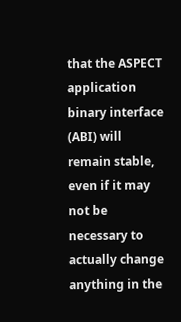that the ASPECT application binary interface (ABI) will remain stable, even if it may not be necessary to actually change anything in the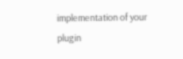implementation of your plugin